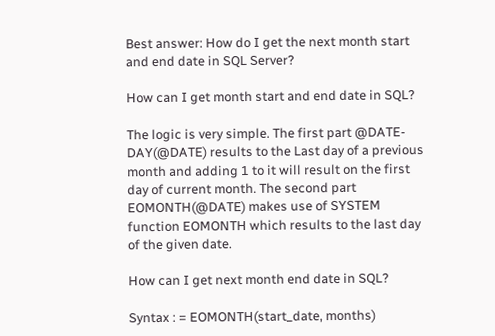Best answer: How do I get the next month start and end date in SQL Server?

How can I get month start and end date in SQL?

The logic is very simple. The first part @DATE-DAY(@DATE) results to the Last day of a previous month and adding 1 to it will result on the first day of current month. The second part EOMONTH(@DATE) makes use of SYSTEM function EOMONTH which results to the last day of the given date.

How can I get next month end date in SQL?

Syntax : = EOMONTH(start_date, months)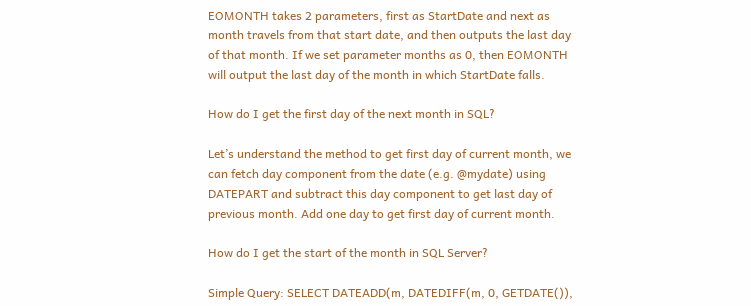EOMONTH takes 2 parameters, first as StartDate and next as month travels from that start date, and then outputs the last day of that month. If we set parameter months as 0, then EOMONTH will output the last day of the month in which StartDate falls.

How do I get the first day of the next month in SQL?

Let’s understand the method to get first day of current month, we can fetch day component from the date (e.g. @mydate) using DATEPART and subtract this day component to get last day of previous month. Add one day to get first day of current month.

How do I get the start of the month in SQL Server?

Simple Query: SELECT DATEADD(m, DATEDIFF(m, 0, GETDATE()),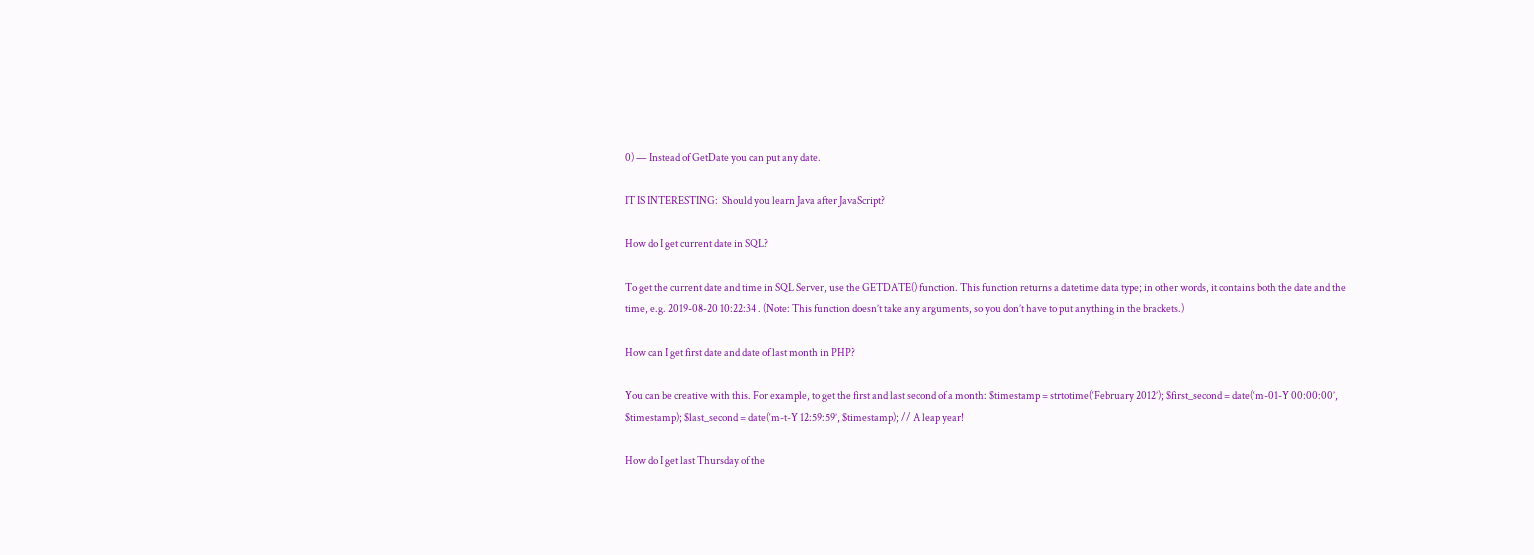0) — Instead of GetDate you can put any date.

IT IS INTERESTING:  Should you learn Java after JavaScript?

How do I get current date in SQL?

To get the current date and time in SQL Server, use the GETDATE() function. This function returns a datetime data type; in other words, it contains both the date and the time, e.g. 2019-08-20 10:22:34 . (Note: This function doesn’t take any arguments, so you don’t have to put anything in the brackets.)

How can I get first date and date of last month in PHP?

You can be creative with this. For example, to get the first and last second of a month: $timestamp = strtotime(‘February 2012’); $first_second = date(‘m-01-Y 00:00:00’, $timestamp); $last_second = date(‘m-t-Y 12:59:59’, $timestamp); // A leap year!

How do I get last Thursday of the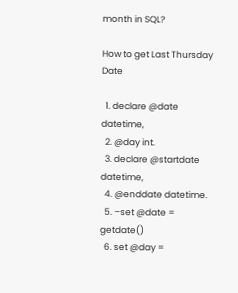month in SQL?

How to get Last Thursday Date

  1. declare @date datetime,
  2. @day int.
  3. declare @startdate datetime,
  4. @enddate datetime.
  5. –set @date = getdate()
  6. set @day =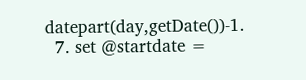datepart(day,getDate())-1.
  7. set @startdate =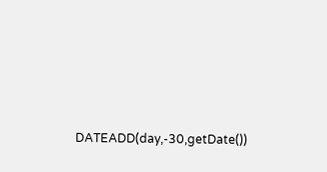DATEADD(day,-30,getDate())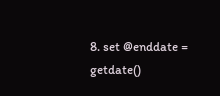8. set @enddate = getdate()